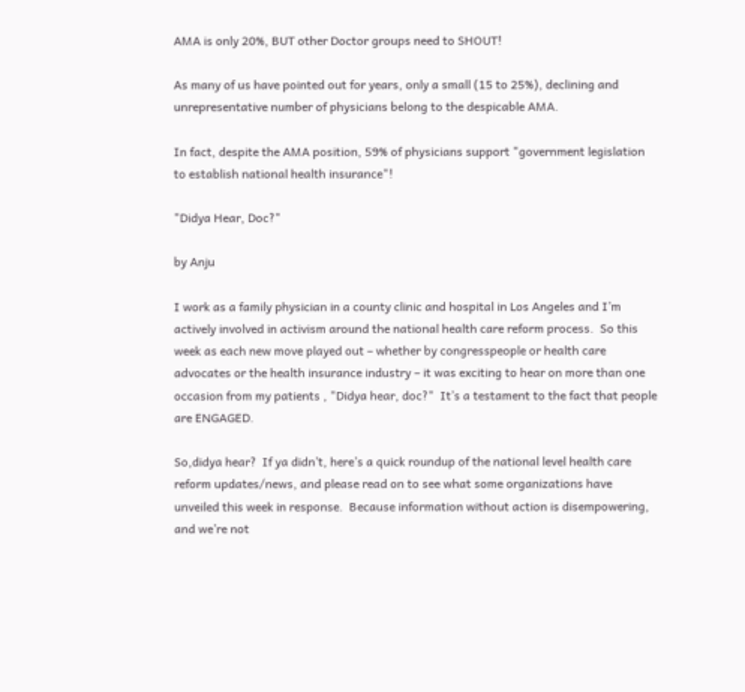AMA is only 20%, BUT other Doctor groups need to SHOUT!

As many of us have pointed out for years, only a small (15 to 25%), declining and unrepresentative number of physicians belong to the despicable AMA.

In fact, despite the AMA position, 59% of physicians support "government legislation to establish national health insurance"!

"Didya Hear, Doc?"

by Anju

I work as a family physician in a county clinic and hospital in Los Angeles and I’m actively involved in activism around the national health care reform process.  So this week as each new move played out – whether by congresspeople or health care advocates or the health insurance industry – it was exciting to hear on more than one occasion from my patients , "Didya hear, doc?"  It’s a testament to the fact that people are ENGAGED.

So,didya hear?  If ya didn’t, here’s a quick roundup of the national level health care reform updates/news, and please read on to see what some organizations have unveiled this week in response.  Because information without action is disempowering, and we’re not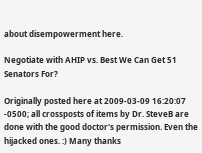about disempowerment here.

Negotiate with AHIP vs. Best We Can Get 51 Senators For?

Originally posted here at 2009-03-09 16:20:07 -0500; all crossposts of items by Dr. SteveB are done with the good doctor's permission. Even the hijacked ones. :) Many thanks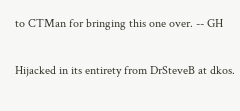to CTMan for bringing this one over. -- GH

Hijacked in its entirety from DrSteveB at dkos.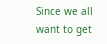Since we all want to get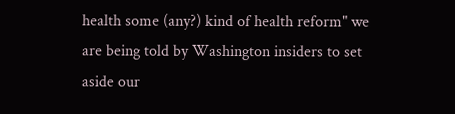health some (any?) kind of health reform" we are being told by Washington insiders to set aside our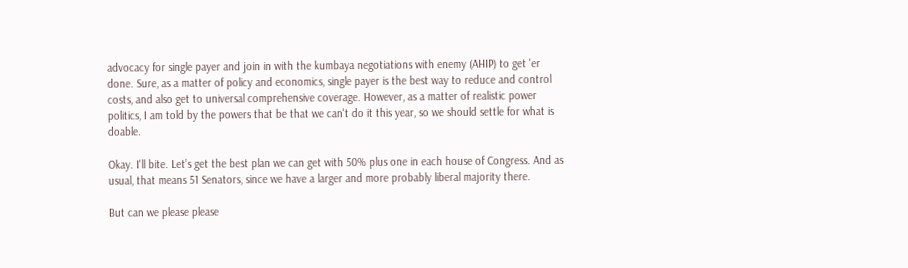advocacy for single payer and join in with the kumbaya negotiations with enemy (AHIP) to get 'er done. Sure, as a matter of policy and economics, single payer is the best way to reduce and control costs, and also get to universal comprehensive coverage. However, as a matter of realistic power politics, I am told by the powers that be that we can't do it this year, so we should settle for what is doable.

Okay. I'll bite. Let’s get the best plan we can get with 50% plus one in each house of Congress. And as usual, that means 51 Senators, since we have a larger and more probably liberal majority there.

But can we please please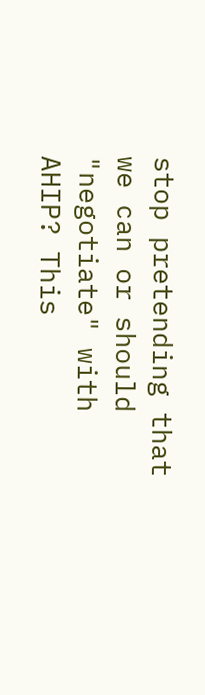stop pretending that we can or should "negotiate" with AHIP? This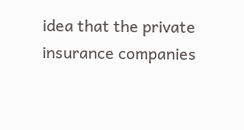idea that the private insurance companies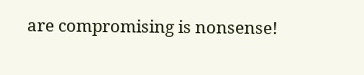are compromising is nonsense!